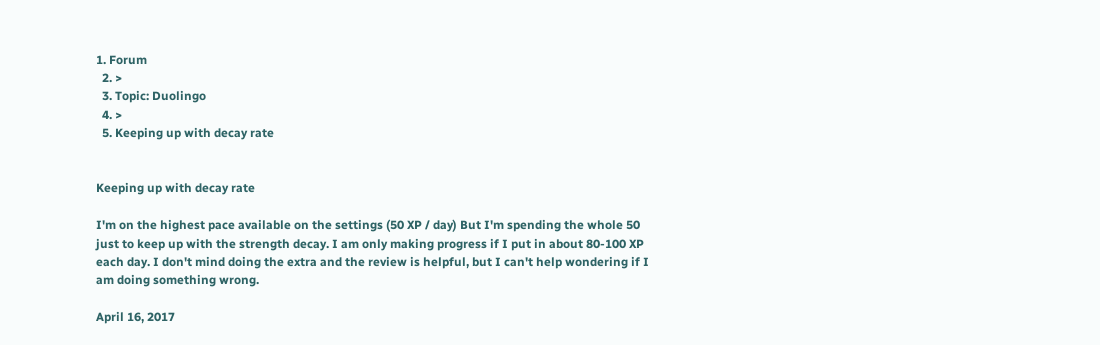1. Forum
  2. >
  3. Topic: Duolingo
  4. >
  5. Keeping up with decay rate


Keeping up with decay rate

I'm on the highest pace available on the settings (50 XP / day) But I'm spending the whole 50 just to keep up with the strength decay. I am only making progress if I put in about 80-100 XP each day. I don't mind doing the extra and the review is helpful, but I can't help wondering if I am doing something wrong.

April 16, 2017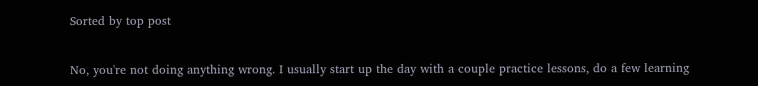Sorted by top post


No, you're not doing anything wrong. I usually start up the day with a couple practice lessons, do a few learning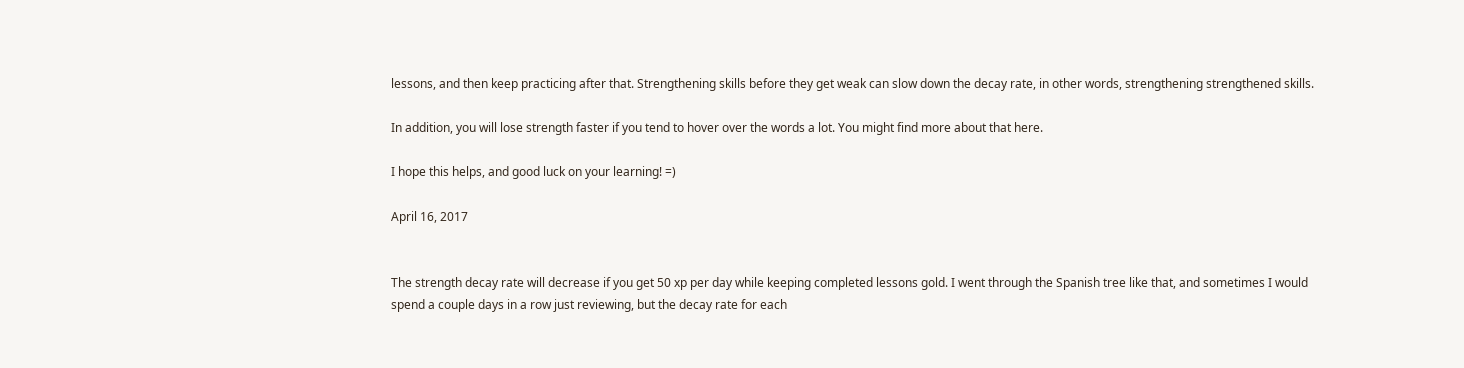lessons, and then keep practicing after that. Strengthening skills before they get weak can slow down the decay rate, in other words, strengthening strengthened skills.

In addition, you will lose strength faster if you tend to hover over the words a lot. You might find more about that here.

I hope this helps, and good luck on your learning! =)

April 16, 2017


The strength decay rate will decrease if you get 50 xp per day while keeping completed lessons gold. I went through the Spanish tree like that, and sometimes I would spend a couple days in a row just reviewing, but the decay rate for each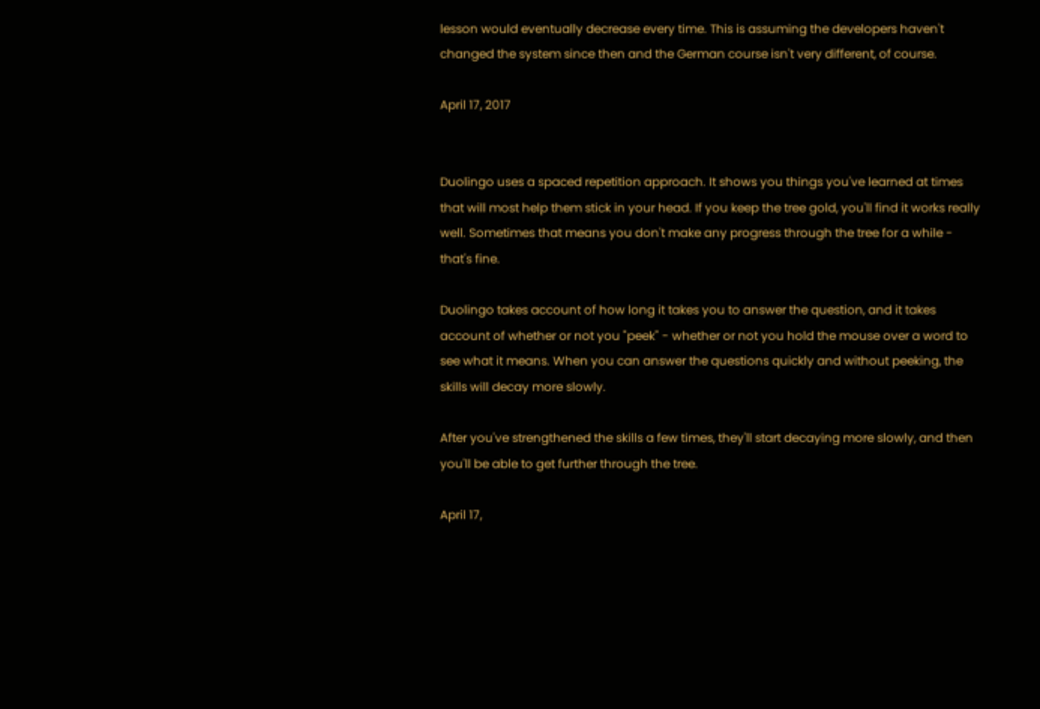lesson would eventually decrease every time. This is assuming the developers haven't changed the system since then and the German course isn't very different, of course.

April 17, 2017


Duolingo uses a spaced repetition approach. It shows you things you've learned at times that will most help them stick in your head. If you keep the tree gold, you'll find it works really well. Sometimes that means you don't make any progress through the tree for a while - that's fine.

Duolingo takes account of how long it takes you to answer the question, and it takes account of whether or not you "peek" - whether or not you hold the mouse over a word to see what it means. When you can answer the questions quickly and without peeking, the skills will decay more slowly.

After you've strengthened the skills a few times, they'll start decaying more slowly, and then you'll be able to get further through the tree.

April 17,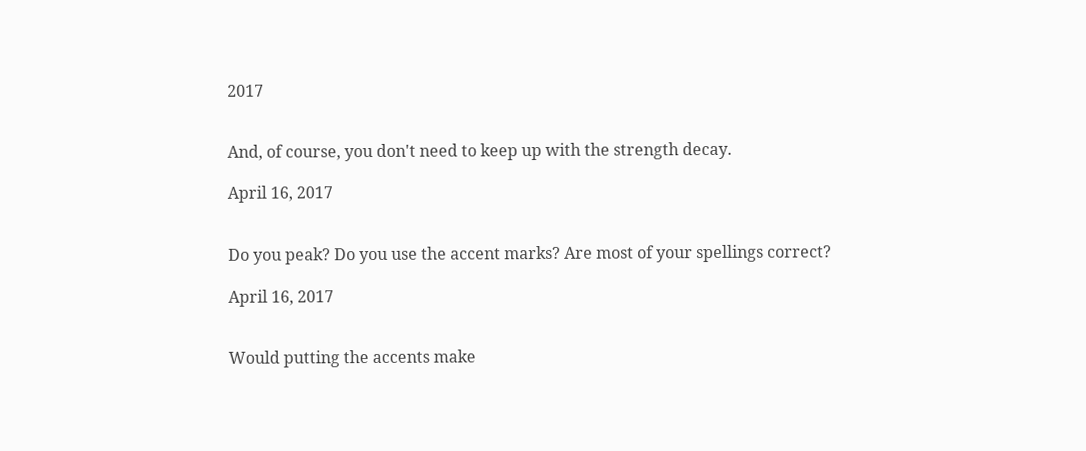2017


And, of course, you don't need to keep up with the strength decay.

April 16, 2017


Do you peak? Do you use the accent marks? Are most of your spellings correct?

April 16, 2017


Would putting the accents make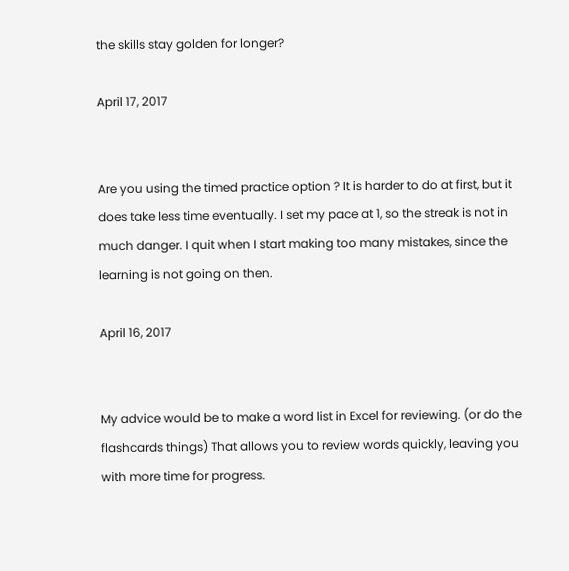the skills stay golden for longer?

April 17, 2017


Are you using the timed practice option ? It is harder to do at first, but it does take less time eventually. I set my pace at 1, so the streak is not in much danger. I quit when I start making too many mistakes, since the learning is not going on then.

April 16, 2017


My advice would be to make a word list in Excel for reviewing. (or do the flashcards things) That allows you to review words quickly, leaving you with more time for progress.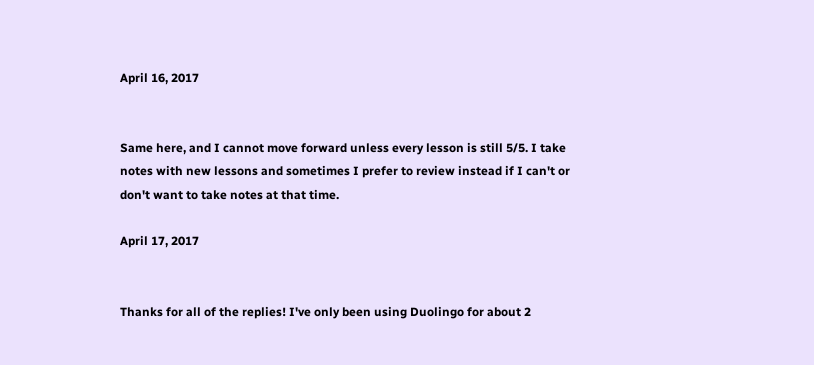April 16, 2017


Same here, and I cannot move forward unless every lesson is still 5/5. I take notes with new lessons and sometimes I prefer to review instead if I can't or don't want to take notes at that time.

April 17, 2017


Thanks for all of the replies! I've only been using Duolingo for about 2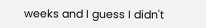weeks and I guess I didn't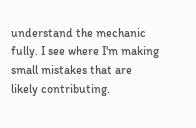understand the mechanic fully. I see where I'm making small mistakes that are likely contributing.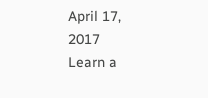April 17, 2017
Learn a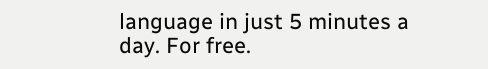language in just 5 minutes a day. For free.